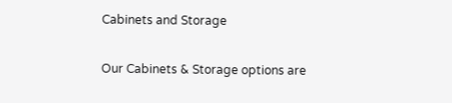Cabinets and Storage

Our Cabinets & Storage options are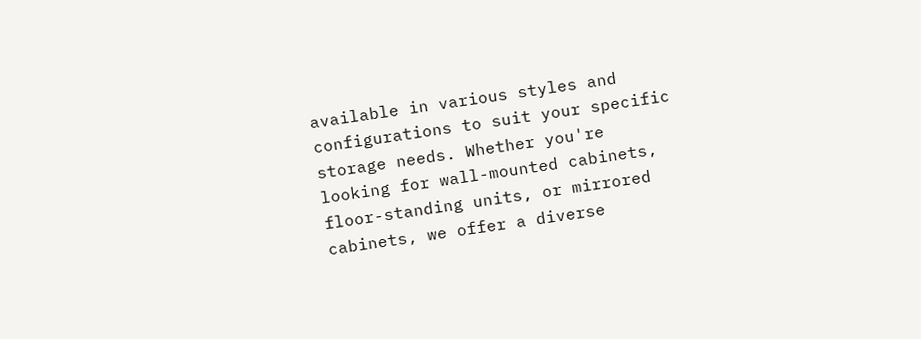available in various styles and configurations to suit your specific storage needs. Whether you're looking for wall-mounted cabinets, floor-standing units, or mirrored cabinets, we offer a diverse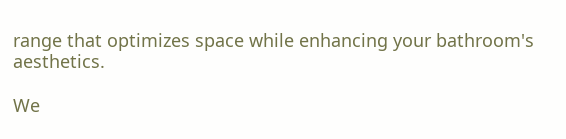range that optimizes space while enhancing your bathroom's aesthetics.

We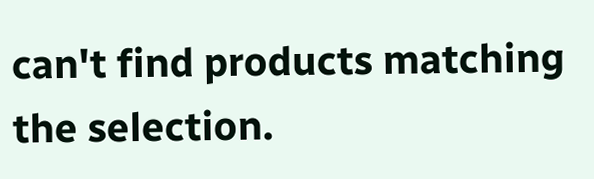can't find products matching the selection.